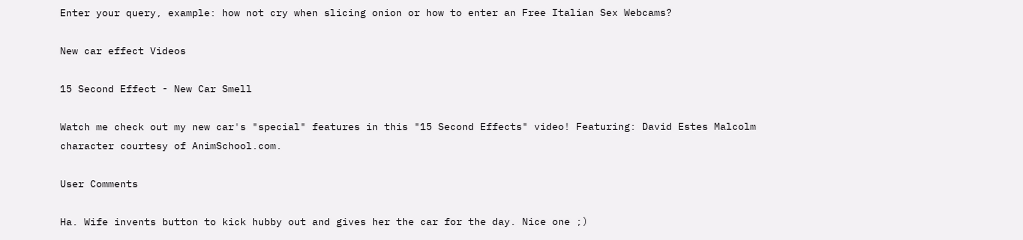Enter your query, example: how not cry when slicing onion or how to enter an Free Italian Sex Webcams?

New car effect Videos

15 Second Effect - New Car Smell

Watch me check out my new car's "special" features in this "15 Second Effects" video! Featuring: David Estes Malcolm character courtesy of AnimSchool.com.

User Comments

Ha. Wife invents button to kick hubby out and gives her the car for the day. Nice one ;)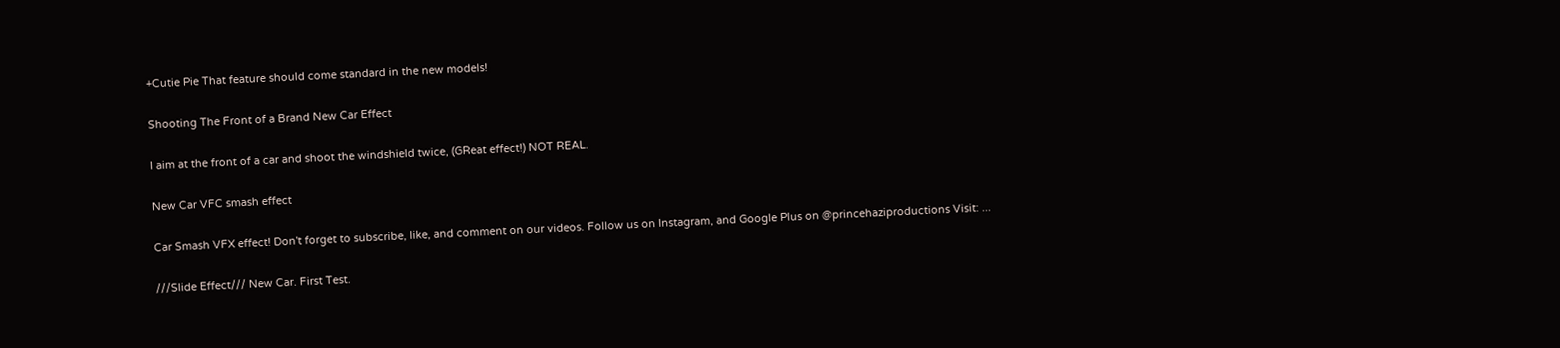+Cutie Pie That feature should come standard in the new models!

Shooting The Front of a Brand New Car Effect

I aim at the front of a car and shoot the windshield twice, (GReat effect!) NOT REAL.

New Car VFC smash effect

Car Smash VFX effect! Don't forget to subscribe, like, and comment on our videos. Follow us on Instagram, and Google Plus on @princehaziproductions Visit: ...

///Slide Effect/// New Car. First Test.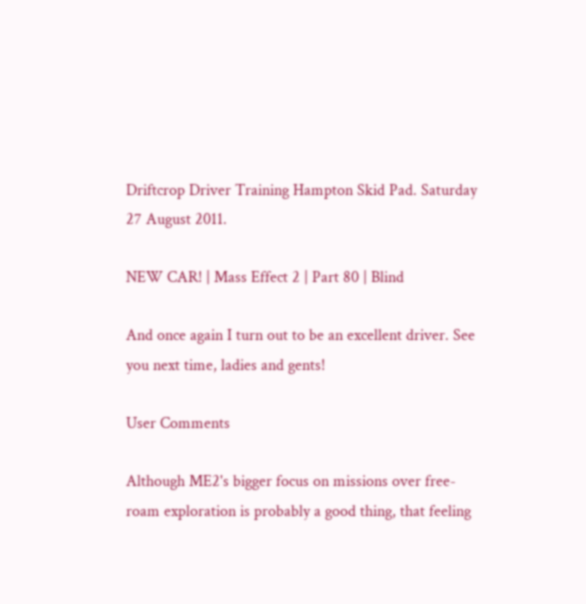Driftcrop Driver Training Hampton Skid Pad. Saturday 27 August 2011.

NEW CAR! | Mass Effect 2 | Part 80 | Blind

And once again I turn out to be an excellent driver. See you next time, ladies and gents!

User Comments

Although ME2's bigger focus on missions over free-roam exploration is probably a good thing, that feeling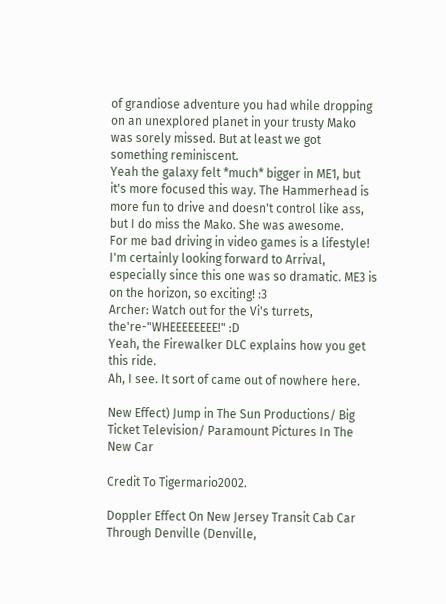of grandiose adventure you had while dropping on an unexplored planet in your trusty Mako was sorely missed. But at least we got something reminiscent.
Yeah the galaxy felt *much* bigger in ME1, but it's more focused this way. The Hammerhead is more fun to drive and doesn't control like ass, but I do miss the Mako. She was awesome.
For me bad driving in video games is a lifestyle! I'm certainly looking forward to Arrival, especially since this one was so dramatic. ME3 is on the horizon, so exciting! :3
Archer: Watch out for the Vi's turrets, the're-"WHEEEEEEEE!" :D
Yeah, the Firewalker DLC explains how you get this ride.
Ah, I see. It sort of came out of nowhere here.

New Effect) Jump in The Sun Productions/ Big Ticket Television/ Paramount Pictures In The New Car

Credit To Tigermario2002.

Doppler Effect On New Jersey Transit Cab Car Through Denville (Denville,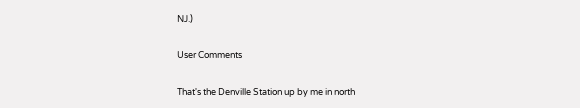NJ.)

User Comments

That's the Denville Station up by me in north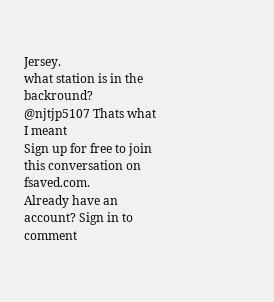Jersey.
what station is in the backround?
@njtjp5107 Thats what I meant
Sign up for free to join this conversation on fsaved.com.
Already have an account? Sign in to comment